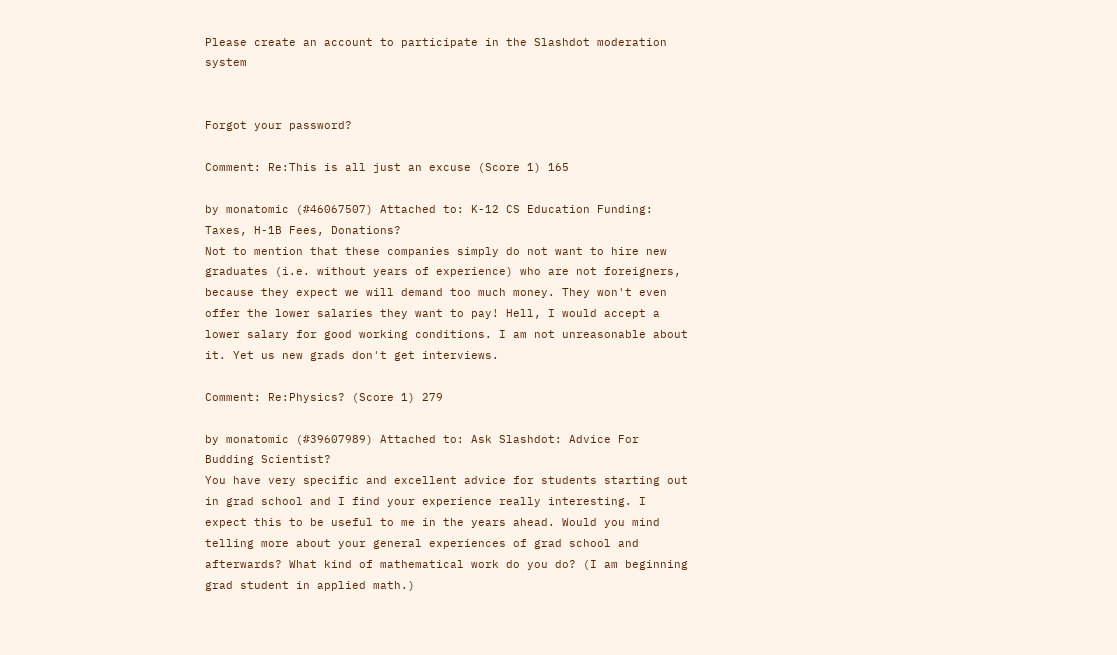Please create an account to participate in the Slashdot moderation system


Forgot your password?

Comment: Re:This is all just an excuse (Score 1) 165

by monatomic (#46067507) Attached to: K-12 CS Education Funding: Taxes, H-1B Fees, Donations?
Not to mention that these companies simply do not want to hire new graduates (i.e. without years of experience) who are not foreigners, because they expect we will demand too much money. They won't even offer the lower salaries they want to pay! Hell, I would accept a lower salary for good working conditions. I am not unreasonable about it. Yet us new grads don't get interviews.

Comment: Re:Physics? (Score 1) 279

by monatomic (#39607989) Attached to: Ask Slashdot: Advice For Budding Scientist?
You have very specific and excellent advice for students starting out in grad school and I find your experience really interesting. I expect this to be useful to me in the years ahead. Would you mind telling more about your general experiences of grad school and afterwards? What kind of mathematical work do you do? (I am beginning grad student in applied math.)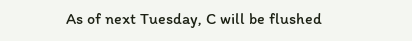As of next Tuesday, C will be flushed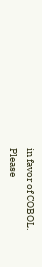in favor of COBOL. Please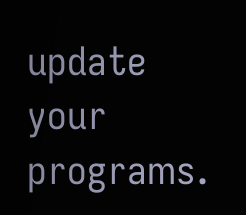update your programs.